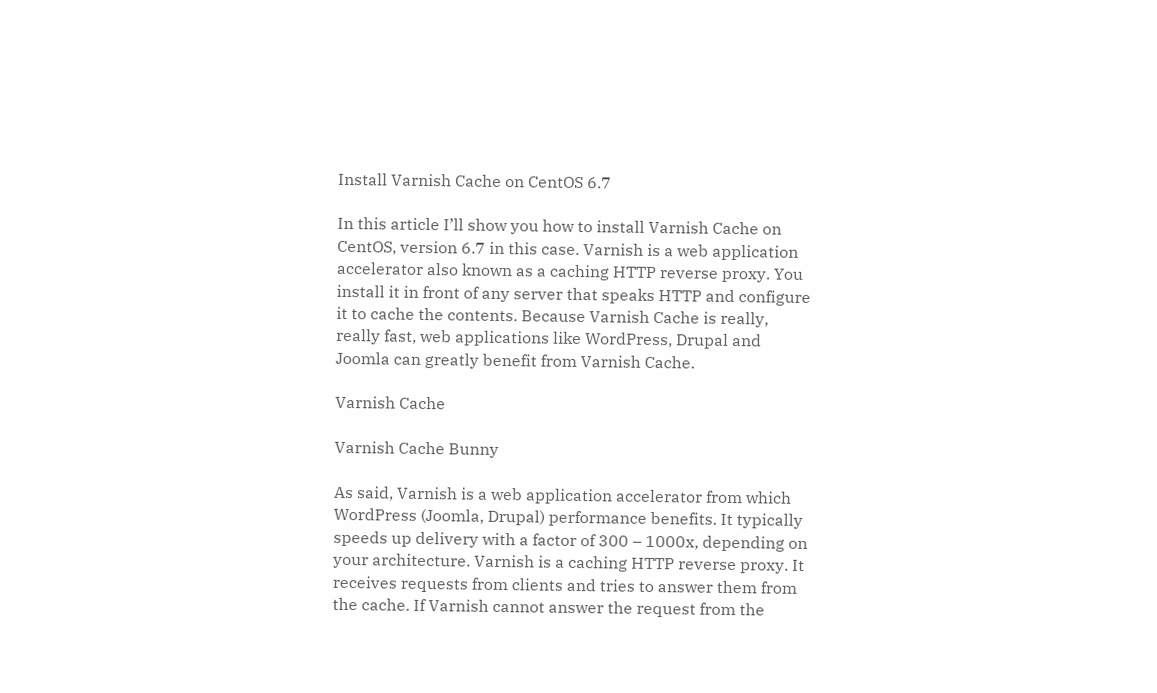Install Varnish Cache on CentOS 6.7

In this article I’ll show you how to install Varnish Cache on CentOS, version 6.7 in this case. Varnish is a web application accelerator also known as a caching HTTP reverse proxy. You install it in front of any server that speaks HTTP and configure it to cache the contents. Because Varnish Cache is really, really fast, web applications like WordPress, Drupal and Joomla can greatly benefit from Varnish Cache.

Varnish Cache

Varnish Cache Bunny

As said, Varnish is a web application accelerator from which WordPress (Joomla, Drupal) performance benefits. It typically speeds up delivery with a factor of 300 – 1000x, depending on your architecture. Varnish is a caching HTTP reverse proxy. It receives requests from clients and tries to answer them from the cache. If Varnish cannot answer the request from the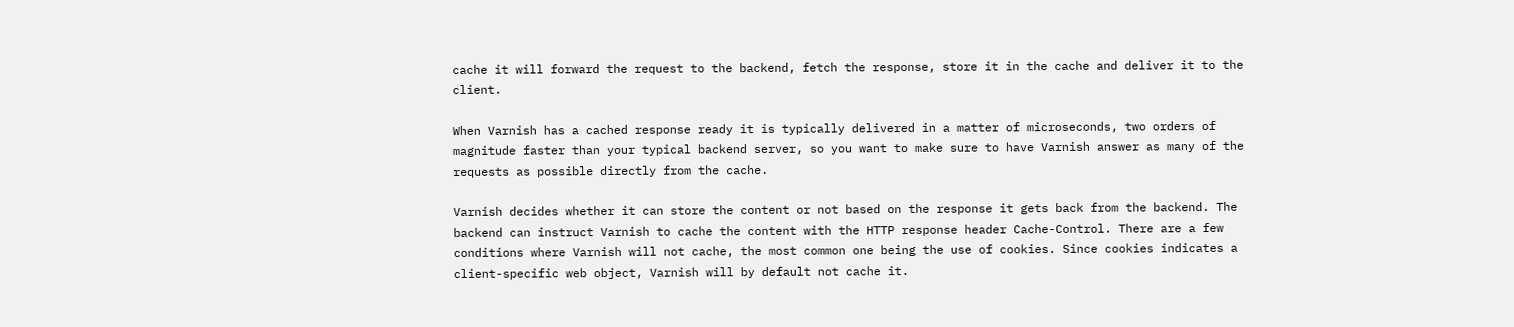cache it will forward the request to the backend, fetch the response, store it in the cache and deliver it to the client.

When Varnish has a cached response ready it is typically delivered in a matter of microseconds, two orders of magnitude faster than your typical backend server, so you want to make sure to have Varnish answer as many of the requests as possible directly from the cache.

Varnish decides whether it can store the content or not based on the response it gets back from the backend. The backend can instruct Varnish to cache the content with the HTTP response header Cache-Control. There are a few conditions where Varnish will not cache, the most common one being the use of cookies. Since cookies indicates a client-specific web object, Varnish will by default not cache it.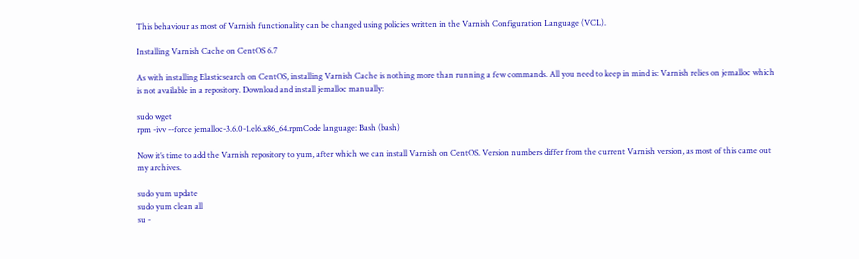This behaviour as most of Varnish functionality can be changed using policies written in the Varnish Configuration Language (VCL).

Installing Varnish Cache on CentOS 6.7

As with installing Elasticsearch on CentOS, installing Varnish Cache is nothing more than running a few commands. All you need to keep in mind is: Varnish relies on jemalloc which is not available in a repository. Download and install jemalloc manually:

sudo wget
rpm -ivv --force jemalloc-3.6.0-1.el6.x86_64.rpmCode language: Bash (bash)

Now it’s time to add the Varnish repository to yum, after which we can install Varnish on CentOS. Version numbers differ from the current Varnish version, as most of this came out my archives.

sudo yum update
sudo yum clean all
su -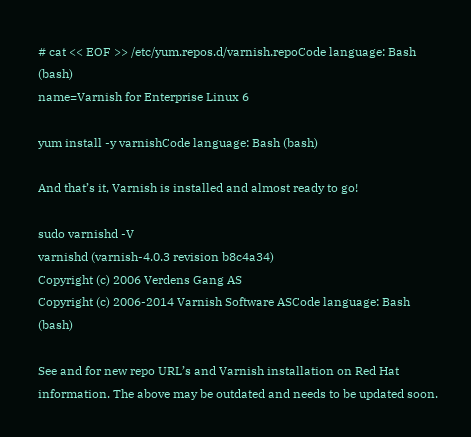# cat << EOF >> /etc/yum.repos.d/varnish.repoCode language: Bash (bash)
name=Varnish for Enterprise Linux 6

yum install -y varnishCode language: Bash (bash)

And that’s it, Varnish is installed and almost ready to go!

sudo varnishd -V
varnishd (varnish-4.0.3 revision b8c4a34)
Copyright (c) 2006 Verdens Gang AS
Copyright (c) 2006-2014 Varnish Software ASCode language: Bash (bash)

See and for new repo URL’s and Varnish installation on Red Hat information. The above may be outdated and needs to be updated soon.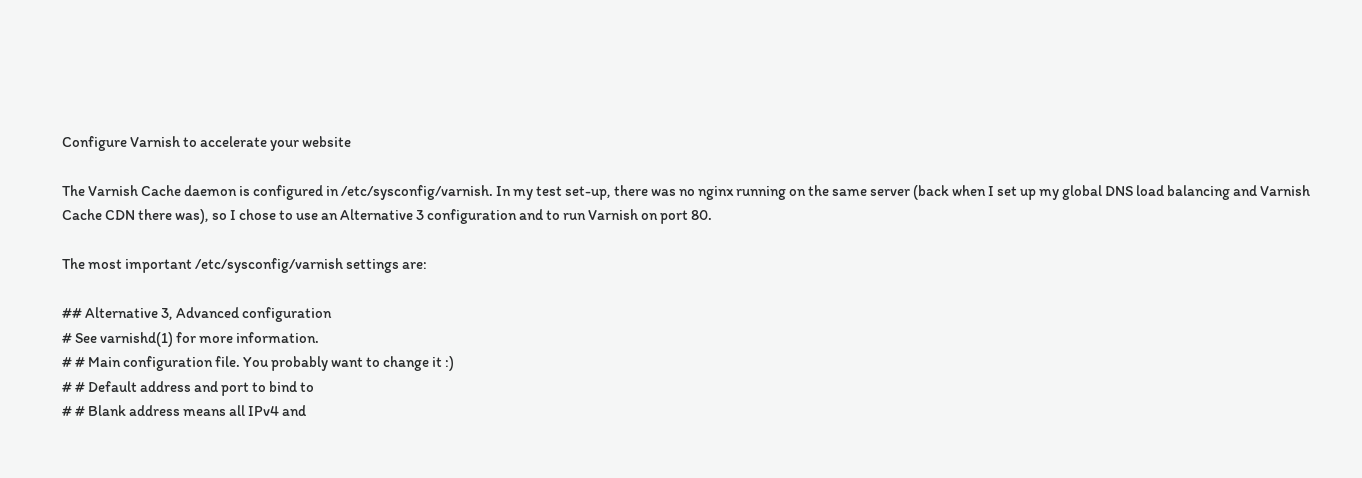Configure Varnish to accelerate your website

The Varnish Cache daemon is configured in /etc/sysconfig/varnish. In my test set-up, there was no nginx running on the same server (back when I set up my global DNS load balancing and Varnish Cache CDN there was), so I chose to use an Alternative 3 configuration and to run Varnish on port 80.

The most important /etc/sysconfig/varnish settings are:

## Alternative 3, Advanced configuration
# See varnishd(1) for more information.
# # Main configuration file. You probably want to change it :)
# # Default address and port to bind to
# # Blank address means all IPv4 and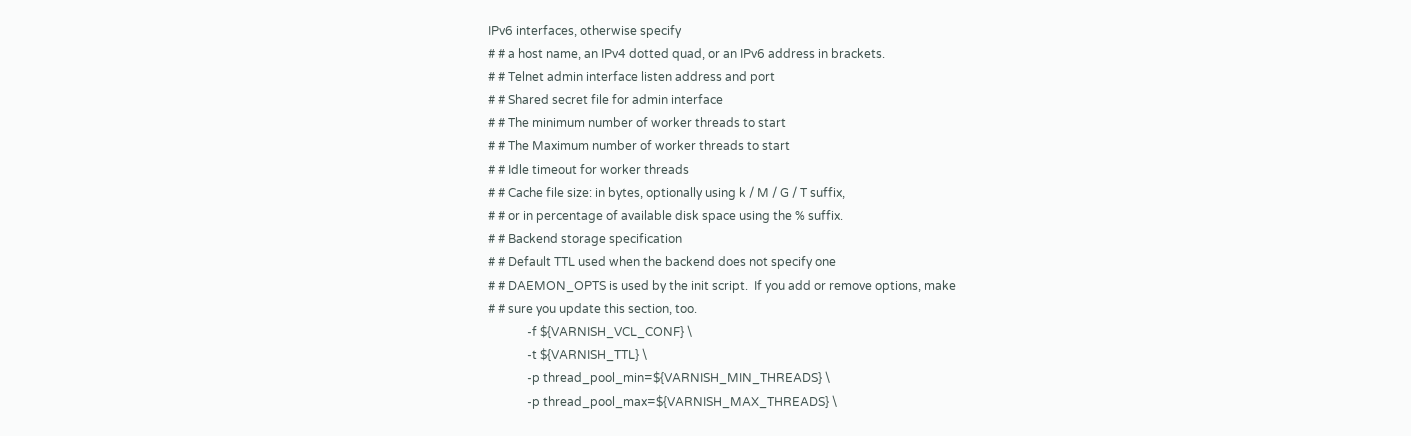IPv6 interfaces, otherwise specify
# # a host name, an IPv4 dotted quad, or an IPv6 address in brackets.
# # Telnet admin interface listen address and port
# # Shared secret file for admin interface
# # The minimum number of worker threads to start
# # The Maximum number of worker threads to start
# # Idle timeout for worker threads
# # Cache file size: in bytes, optionally using k / M / G / T suffix,
# # or in percentage of available disk space using the % suffix.
# # Backend storage specification
# # Default TTL used when the backend does not specify one
# # DAEMON_OPTS is used by the init script.  If you add or remove options, make
# # sure you update this section, too.
             -f ${VARNISH_VCL_CONF} \
             -t ${VARNISH_TTL} \
             -p thread_pool_min=${VARNISH_MIN_THREADS} \
             -p thread_pool_max=${VARNISH_MAX_THREADS} \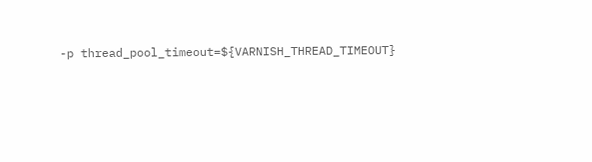-p thread_pool_timeout=${VARNISH_THREAD_TIMEOUT}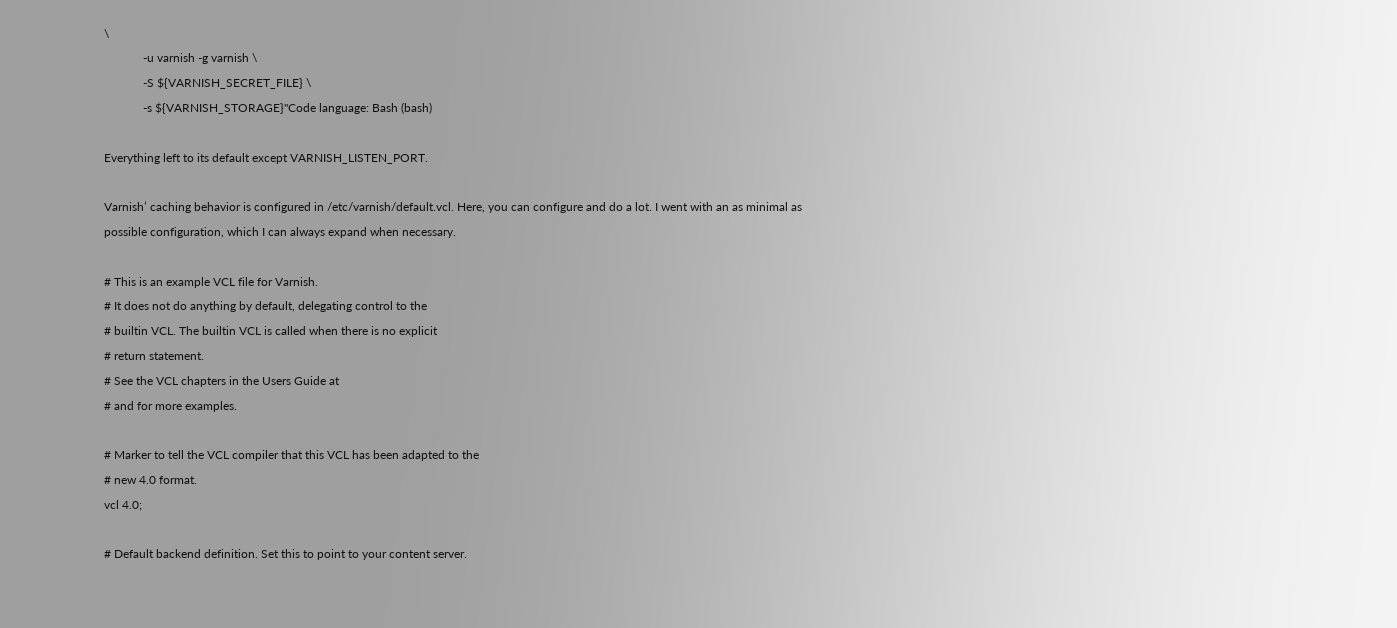\
             -u varnish -g varnish \
             -S ${VARNISH_SECRET_FILE} \
             -s ${VARNISH_STORAGE}"Code language: Bash (bash)

Everything left to its default except VARNISH_LISTEN_PORT.

Varnish’ caching behavior is configured in /etc/varnish/default.vcl. Here, you can configure and do a lot. I went with an as minimal as possible configuration, which I can always expand when necessary.

# This is an example VCL file for Varnish.
# It does not do anything by default, delegating control to the
# builtin VCL. The builtin VCL is called when there is no explicit
# return statement.
# See the VCL chapters in the Users Guide at
# and for more examples.

# Marker to tell the VCL compiler that this VCL has been adapted to the
# new 4.0 format.
vcl 4.0;

# Default backend definition. Set this to point to your content server.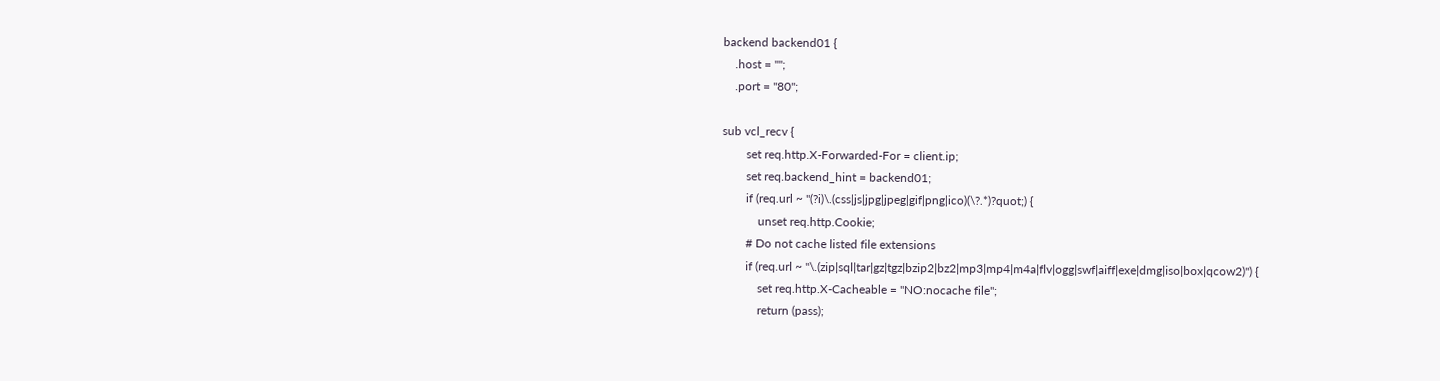backend backend01 {
    .host = "";
    .port = "80";

sub vcl_recv {
        set req.http.X-Forwarded-For = client.ip;
        set req.backend_hint = backend01;
        if (req.url ~ "(?i)\.(css|js|jpg|jpeg|gif|png|ico)(\?.*)?quot;) {
            unset req.http.Cookie;
        # Do not cache listed file extensions
        if (req.url ~ "\.(zip|sql|tar|gz|tgz|bzip2|bz2|mp3|mp4|m4a|flv|ogg|swf|aiff|exe|dmg|iso|box|qcow2)") {
            set req.http.X-Cacheable = "NO:nocache file";
            return (pass);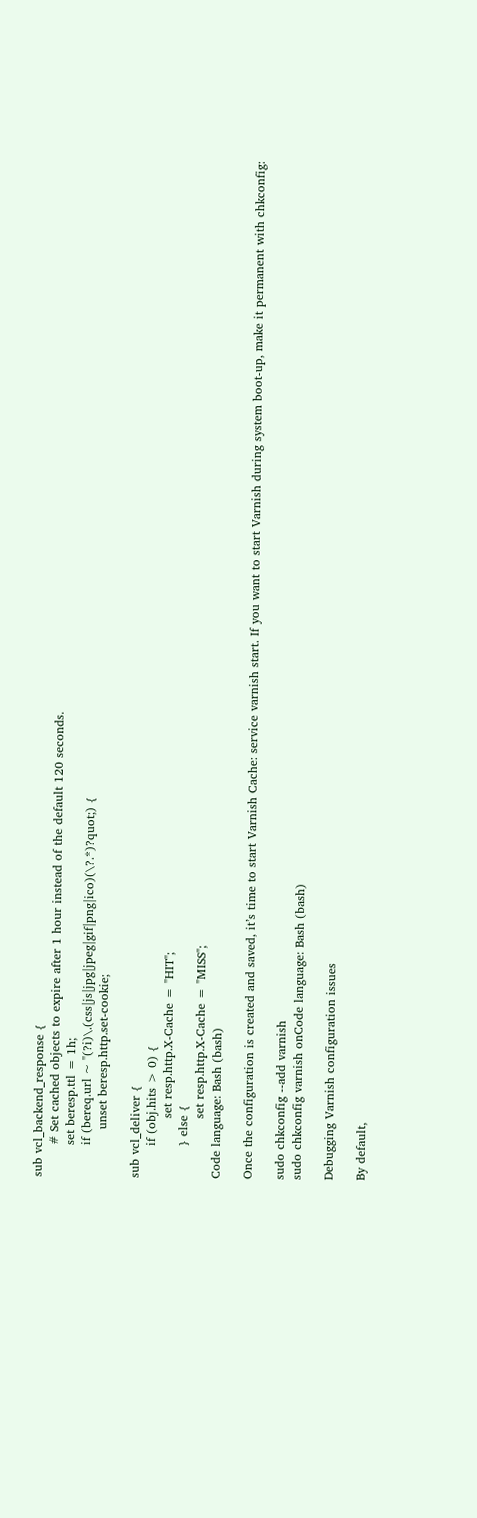sub vcl_backend_response {
        # Set cached objects to expire after 1 hour instead of the default 120 seconds.
        set beresp.ttl = 1h;
        if (bereq.url ~ "(?i)\.(css|js|jpg|jpeg|gif|png|ico)(\?.*)?quot;) {
            unset beresp.http.set-cookie;

sub vcl_deliver {
        if (obj.hits > 0) {
               set resp.http.X-Cache = "HIT";
        } else {
               set resp.http.X-Cache = "MISS";
Code language: Bash (bash)

Once the configuration is created and saved, it’s time to start Varnish Cache: service varnish start. If you want to start Varnish during system boot-up, make it permanent with chkconfig:

sudo chkconfig --add varnish
sudo chkconfig varnish onCode language: Bash (bash)

Debugging Varnish configuration issues

By default,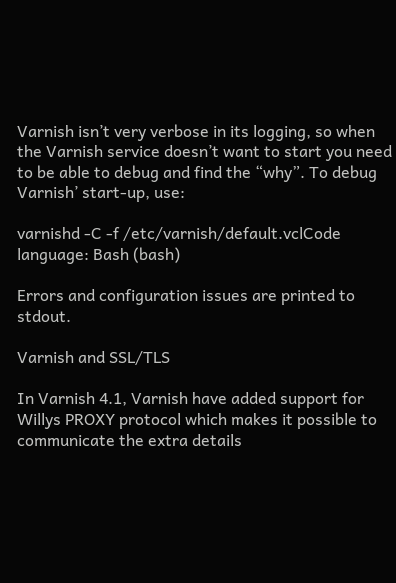Varnish isn’t very verbose in its logging, so when the Varnish service doesn’t want to start you need to be able to debug and find the “why”. To debug Varnish’ start-up, use:

varnishd -C -f /etc/varnish/default.vclCode language: Bash (bash)

Errors and configuration issues are printed to stdout.

Varnish and SSL/TLS

In Varnish 4.1, Varnish have added support for Willys PROXY protocol which makes it possible to communicate the extra details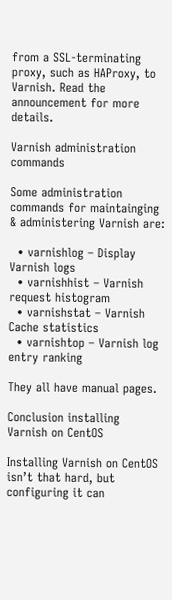from a SSL-terminating proxy, such as HAProxy, to Varnish. Read the announcement for more details.

Varnish administration commands

Some administration commands for maintainging & administering Varnish are:

  • varnishlog – Display Varnish logs
  • varnishhist – Varnish request histogram
  • varnishstat – Varnish Cache statistics
  • varnishtop – Varnish log entry ranking

They all have manual pages.

Conclusion installing Varnish on CentOS

Installing Varnish on CentOS isn’t that hard, but configuring it can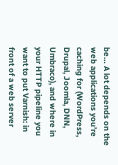be… A lot depends on the web applications you’re caching for (WordPress, Drupal, Joomla, DNN, Umbraco), and where in your HTTP pipeline you want to put Varnish: in front of a web server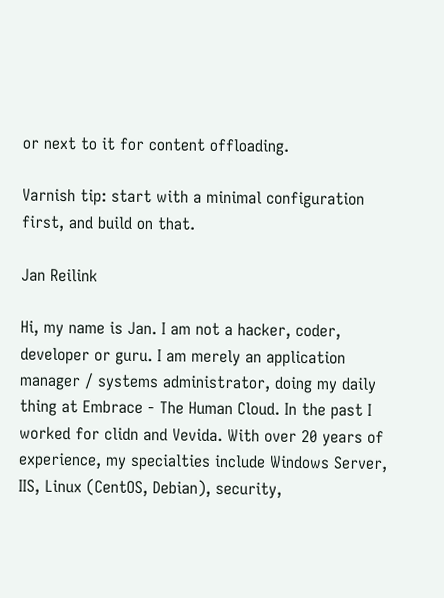or next to it for content offloading.

Varnish tip: start with a minimal configuration first, and build on that.

Jan Reilink

Hi, my name is Jan. I am not a hacker, coder, developer or guru. I am merely an application manager / systems administrator, doing my daily thing at Embrace - The Human Cloud. In the past I worked for clidn and Vevida. With over 20 years of experience, my specialties include Windows Server, IIS, Linux (CentOS, Debian), security,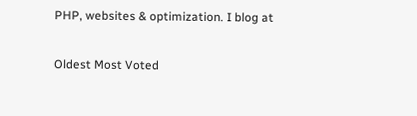PHP, websites & optimization. I blog at

Oldest Most Voted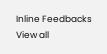Inline Feedbacks
View all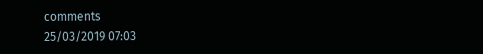comments
25/03/2019 07:03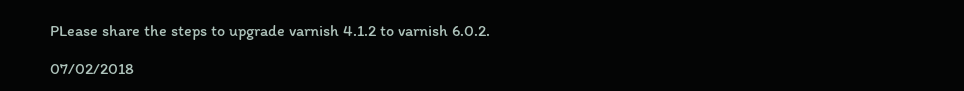PLease share the steps to upgrade varnish 4.1.2 to varnish 6.0.2.

07/02/2018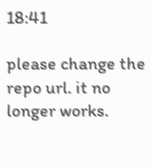18:41

please change the repo url. it no longer works.